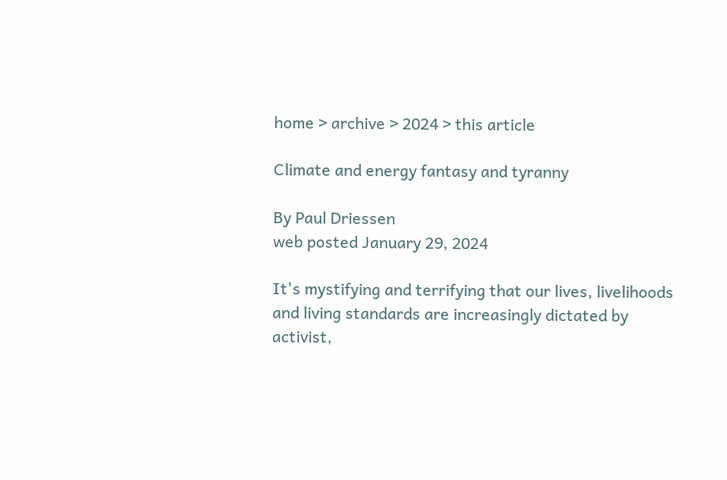home > archive > 2024 > this article

Climate and energy fantasy and tyranny

By Paul Driessen
web posted January 29, 2024

It's mystifying and terrifying that our lives, livelihoods and living standards are increasingly dictated by activist,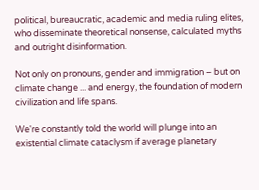political, bureaucratic, academic and media ruling elites, who disseminate theoretical nonsense, calculated myths and outright disinformation.

Not only on pronouns, gender and immigration – but on climate change ... and energy, the foundation of modern civilization and life spans.

We're constantly told the world will plunge into an existential climate cataclysm if average planetary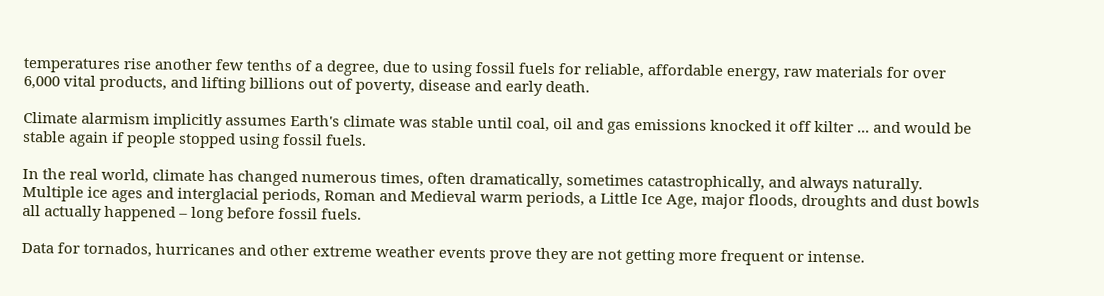temperatures rise another few tenths of a degree, due to using fossil fuels for reliable, affordable energy, raw materials for over 6,000 vital products, and lifting billions out of poverty, disease and early death.

Climate alarmism implicitly assumes Earth's climate was stable until coal, oil and gas emissions knocked it off kilter ... and would be stable again if people stopped using fossil fuels.

In the real world, climate has changed numerous times, often dramatically, sometimes catastrophically, and always naturally. Multiple ice ages and interglacial periods, Roman and Medieval warm periods, a Little Ice Age, major floods, droughts and dust bowls all actually happened – long before fossil fuels.

Data for tornados, hurricanes and other extreme weather events prove they are not getting more frequent or intense.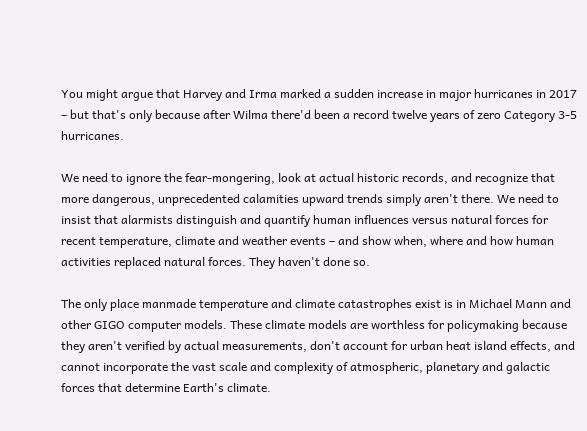You might argue that Harvey and Irma marked a sudden increase in major hurricanes in 2017 – but that's only because after Wilma there'd been a record twelve years of zero Category 3-5 hurricanes.

We need to ignore the fear-mongering, look at actual historic records, and recognize that more dangerous, unprecedented calamities upward trends simply aren't there. We need to insist that alarmists distinguish and quantify human influences versus natural forces for recent temperature, climate and weather events – and show when, where and how human activities replaced natural forces. They haven't done so.

The only place manmade temperature and climate catastrophes exist is in Michael Mann and other GIGO computer models. These climate models are worthless for policymaking because they aren't verified by actual measurements, don't account for urban heat island effects, and cannot incorporate the vast scale and complexity of atmospheric, planetary and galactic forces that determine Earth's climate.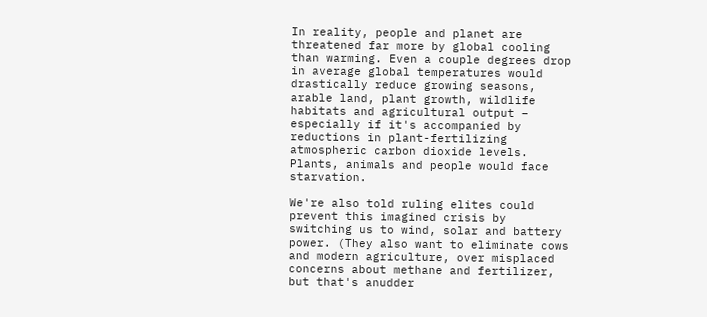In reality, people and planet are threatened far more by global cooling than warming. Even a couple degrees drop in average global temperatures would drastically reduce growing seasons, arable land, plant growth, wildlife habitats and agricultural output – especially if it's accompanied by reductions in plant-fertilizing atmospheric carbon dioxide levels. Plants, animals and people would face starvation.

We're also told ruling elites could prevent this imagined crisis by switching us to wind, solar and battery power. (They also want to eliminate cows and modern agriculture, over misplaced concerns about methane and fertilizer, but that's anudder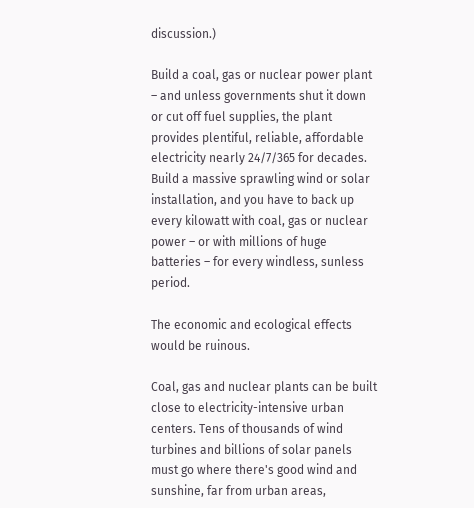discussion.)

Build a coal, gas or nuclear power plant – and unless governments shut it down or cut off fuel supplies, the plant provides plentiful, reliable, affordable electricity nearly 24/7/365 for decades. Build a massive sprawling wind or solar installation, and you have to back up every kilowatt with coal, gas or nuclear power – or with millions of huge batteries – for every windless, sunless period.

The economic and ecological effects would be ruinous.

Coal, gas and nuclear plants can be built close to electricity-intensive urban centers. Tens of thousands of wind turbines and billions of solar panels must go where there's good wind and sunshine, far from urban areas,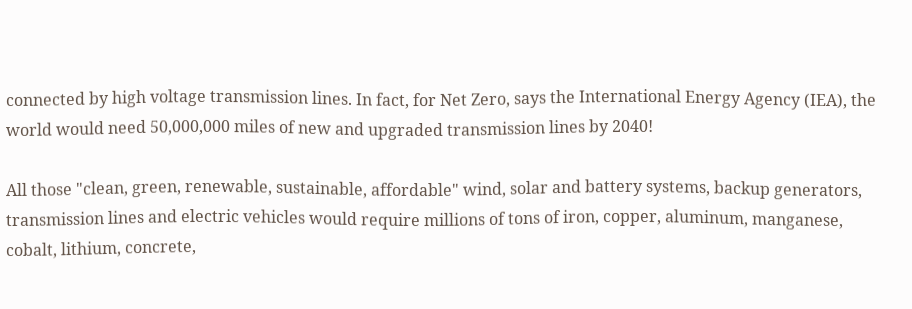connected by high voltage transmission lines. In fact, for Net Zero, says the International Energy Agency (IEA), the world would need 50,000,000 miles of new and upgraded transmission lines by 2040!

All those "clean, green, renewable, sustainable, affordable" wind, solar and battery systems, backup generators, transmission lines and electric vehicles would require millions of tons of iron, copper, aluminum, manganese, cobalt, lithium, concrete,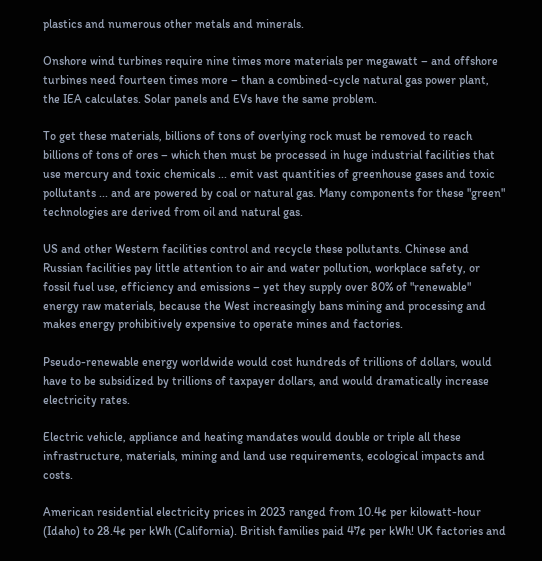plastics and numerous other metals and minerals.

Onshore wind turbines require nine times more materials per megawatt – and offshore turbines need fourteen times more – than a combined-cycle natural gas power plant, the IEA calculates. Solar panels and EVs have the same problem.

To get these materials, billions of tons of overlying rock must be removed to reach billions of tons of ores – which then must be processed in huge industrial facilities that use mercury and toxic chemicals ... emit vast quantities of greenhouse gases and toxic pollutants ... and are powered by coal or natural gas. Many components for these "green" technologies are derived from oil and natural gas.

US and other Western facilities control and recycle these pollutants. Chinese and Russian facilities pay little attention to air and water pollution, workplace safety, or fossil fuel use, efficiency and emissions – yet they supply over 80% of "renewable" energy raw materials, because the West increasingly bans mining and processing and makes energy prohibitively expensive to operate mines and factories.

Pseudo-renewable energy worldwide would cost hundreds of trillions of dollars, would have to be subsidized by trillions of taxpayer dollars, and would dramatically increase electricity rates.

Electric vehicle, appliance and heating mandates would double or triple all these infrastructure, materials, mining and land use requirements, ecological impacts and costs.

American residential electricity prices in 2023 ranged from 10.4¢ per kilowatt-hour (Idaho) to 28.4¢ per kWh (California). British families paid 47¢ per kWh! UK factories and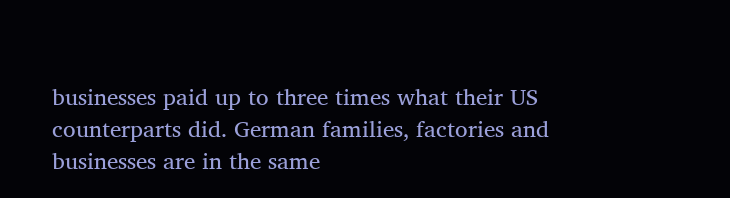businesses paid up to three times what their US counterparts did. German families, factories and businesses are in the same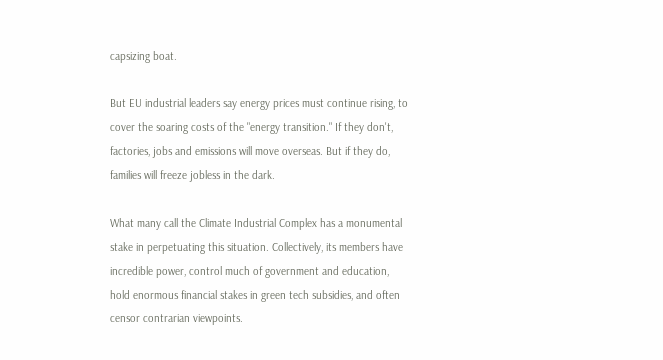capsizing boat.

But EU industrial leaders say energy prices must continue rising, to cover the soaring costs of the "energy transition." If they don't, factories, jobs and emissions will move overseas. But if they do, families will freeze jobless in the dark.

What many call the Climate Industrial Complex has a monumental stake in perpetuating this situation. Collectively, its members have incredible power, control much of government and education, hold enormous financial stakes in green tech subsidies, and often censor contrarian viewpoints.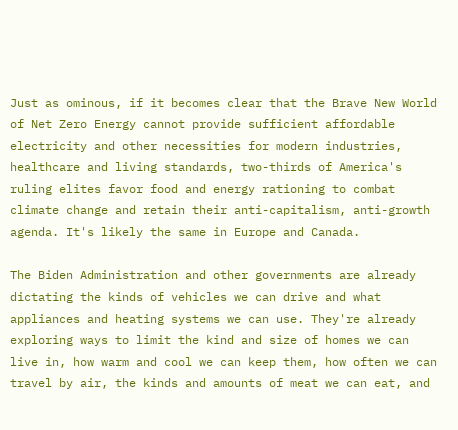Just as ominous, if it becomes clear that the Brave New World of Net Zero Energy cannot provide sufficient affordable electricity and other necessities for modern industries, healthcare and living standards, two-thirds of America's ruling elites favor food and energy rationing to combat climate change and retain their anti-capitalism, anti-growth agenda. It's likely the same in Europe and Canada.

The Biden Administration and other governments are already dictating the kinds of vehicles we can drive and what appliances and heating systems we can use. They're already exploring ways to limit the kind and size of homes we can live in, how warm and cool we can keep them, how often we can travel by air, the kinds and amounts of meat we can eat, and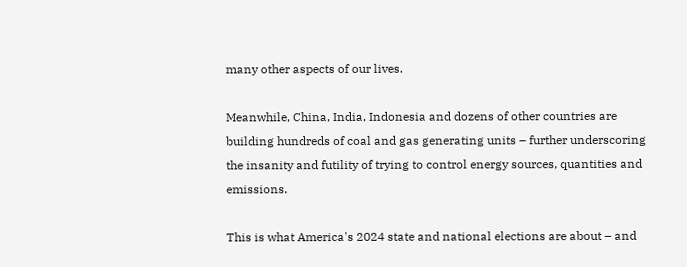many other aspects of our lives.

Meanwhile, China, India, Indonesia and dozens of other countries are building hundreds of coal and gas generating units – further underscoring the insanity and futility of trying to control energy sources, quantities and emissions.

This is what America's 2024 state and national elections are about – and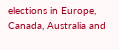elections in Europe, Canada, Australia and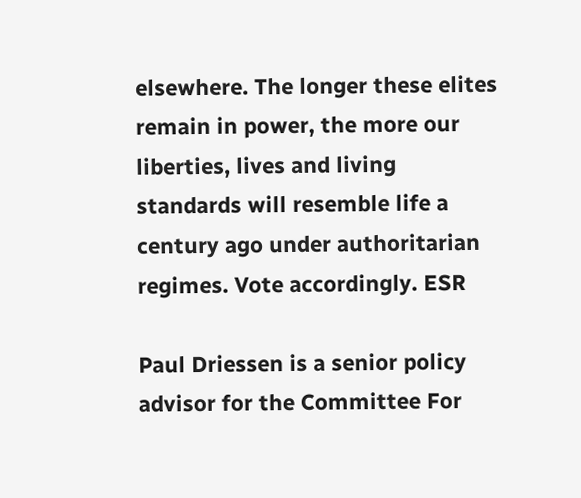elsewhere. The longer these elites remain in power, the more our liberties, lives and living standards will resemble life a century ago under authoritarian regimes. Vote accordingly. ESR

Paul Driessen is a senior policy advisor for the Committee For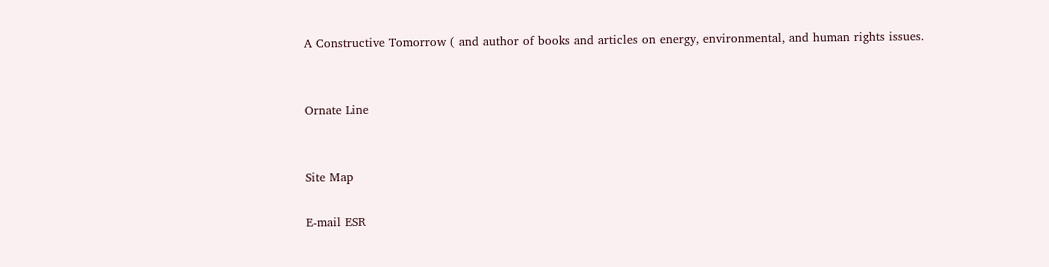A Constructive Tomorrow ( and author of books and articles on energy, environmental, and human rights issues.


Ornate Line


Site Map

E-mail ESR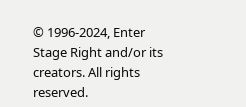© 1996-2024, Enter Stage Right and/or its creators. All rights reserved.